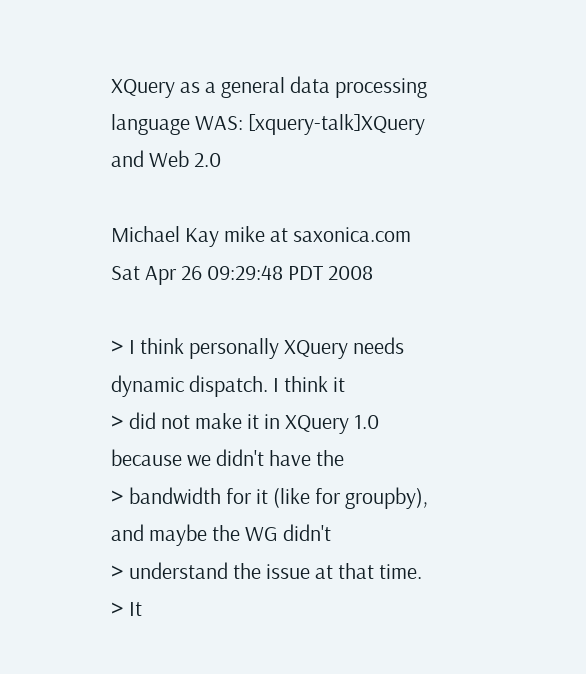XQuery as a general data processing language WAS: [xquery-talk]XQuery and Web 2.0

Michael Kay mike at saxonica.com
Sat Apr 26 09:29:48 PDT 2008

> I think personally XQuery needs dynamic dispatch. I think it
> did not make it in XQuery 1.0 because we didn't have the
> bandwidth for it (like for groupby), and maybe the WG didn't
> understand the issue at that time.
> It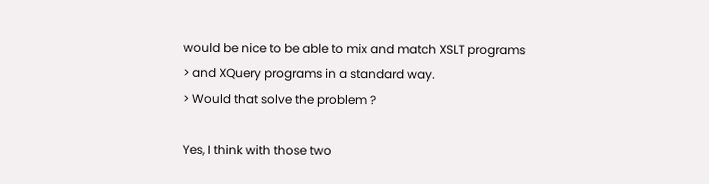would be nice to be able to mix and match XSLT programs
> and XQuery programs in a standard way.
> Would that solve the problem ?

Yes, I think with those two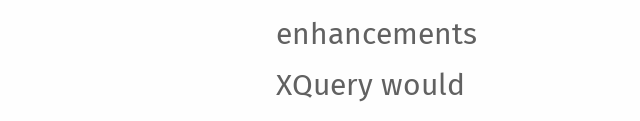enhancements XQuery would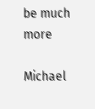be much more

Michael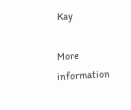Kay

More information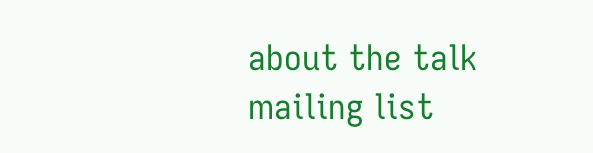about the talk mailing list